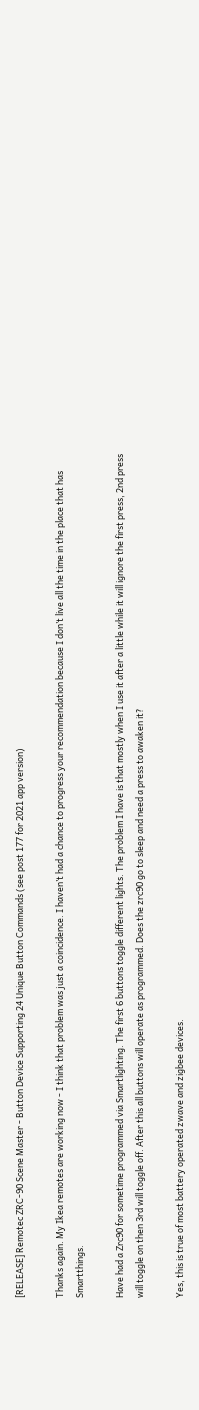[RELEASE] Remotec ZRC-90 Scene Master - Button Device Supporting 24 Unique Button Commands (see post 177 for 2021 app version)

Thanks again. My Ikea remotes are working now - I think that problem was just a coincidence. I haven’t had a chance to progress your recommendation because I don’t live all the time in the place that has Smartthings.

Have had a Zrc90 for sometime programmed via Smartlighting. The first 6 buttons toggle different lights. The problem I have is that mostly when I use it after a little while it will ignore the first press, 2nd press will toggle on then 3rd will toggle off. After this all buttons will operate as programmed. Does the zrc90 go to sleep and need a press to awaken it?

Yes, this is true of most battery operated zwave and zigbee devices.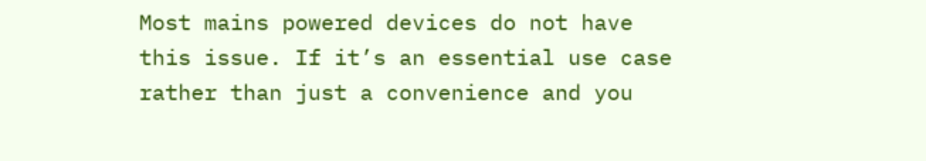Most mains powered devices do not have this issue. If it’s an essential use case rather than just a convenience and you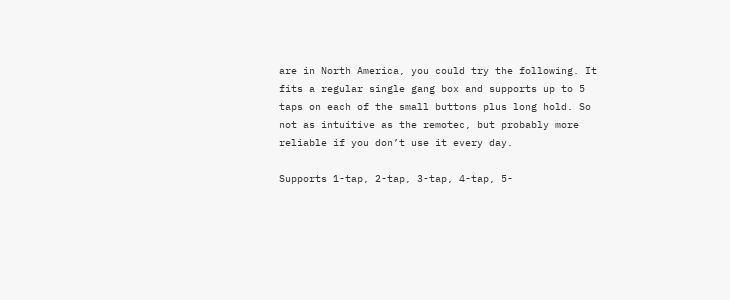are in North America, you could try the following. It fits a regular single gang box and supports up to 5 taps on each of the small buttons plus long hold. So not as intuitive as the remotec, but probably more reliable if you don’t use it every day.

Supports 1-tap, 2-tap, 3-tap, 4-tap, 5-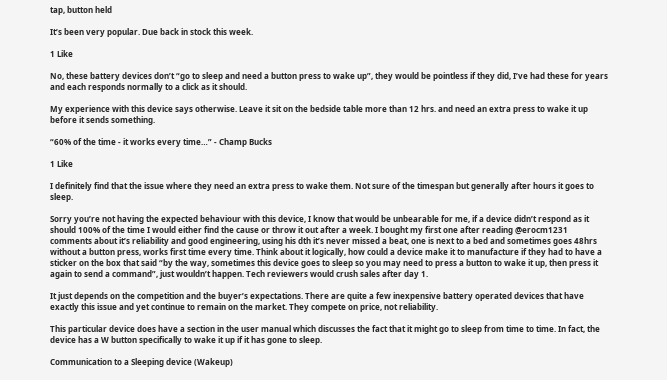tap, button held

It’s been very popular. Due back in stock this week.

1 Like

No, these battery devices don’t “go to sleep and need a button press to wake up”, they would be pointless if they did, I’ve had these for years and each responds normally to a click as it should.

My experience with this device says otherwise. Leave it sit on the bedside table more than 12 hrs. and need an extra press to wake it up before it sends something.

“60% of the time - it works every time…” - Champ Bucks

1 Like

I definitely find that the issue where they need an extra press to wake them. Not sure of the timespan but generally after hours it goes to sleep.

Sorry you’re not having the expected behaviour with this device, I know that would be unbearable for me, if a device didn’t respond as it should 100% of the time I would either find the cause or throw it out after a week. I bought my first one after reading @erocm1231 comments about it’s reliability and good engineering, using his dth it’s never missed a beat, one is next to a bed and sometimes goes 48hrs without a button press, works first time every time. Think about it logically, how could a device make it to manufacture if they had to have a sticker on the box that said “by the way, sometimes this device goes to sleep so you may need to press a button to wake it up, then press it again to send a command”, just wouldn’t happen. Tech reviewers would crush sales after day 1.

It just depends on the competition and the buyer’s expectations. There are quite a few inexpensive battery operated devices that have exactly this issue and yet continue to remain on the market. They compete on price, not reliability.

This particular device does have a section in the user manual which discusses the fact that it might go to sleep from time to time. In fact, the device has a W button specifically to wake it up if it has gone to sleep.

Communication to a Sleeping device (Wakeup)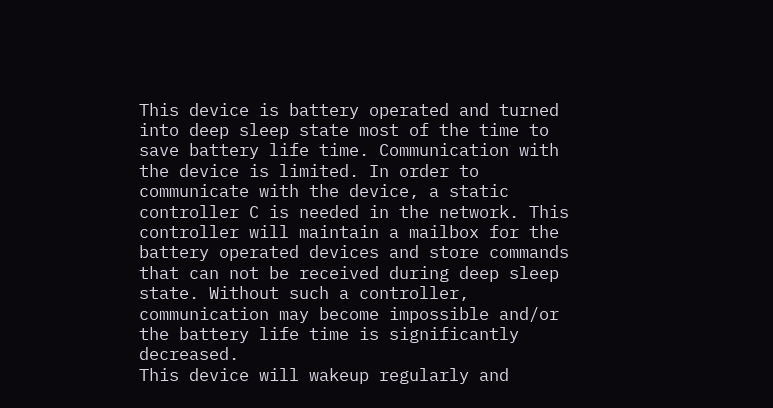This device is battery operated and turned into deep sleep state most of the time to save battery life time. Communication with the device is limited. In order to communicate with the device, a static controller C is needed in the network. This controller will maintain a mailbox for the battery operated devices and store commands that can not be received during deep sleep state. Without such a controller, communication may become impossible and/or the battery life time is significantly decreased.
This device will wakeup regularly and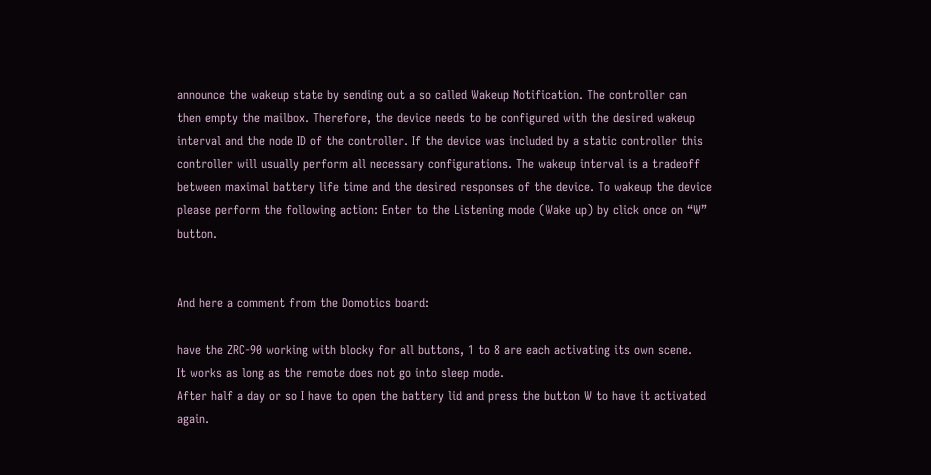announce the wakeup state by sending out a so called Wakeup Notification. The controller can then empty the mailbox. Therefore, the device needs to be configured with the desired wakeup interval and the node ID of the controller. If the device was included by a static controller this controller will usually perform all necessary configurations. The wakeup interval is a tradeoff between maximal battery life time and the desired responses of the device. To wakeup the device please perform the following action: Enter to the Listening mode (Wake up) by click once on “W” button.


And here a comment from the Domotics board:

have the ZRC-90 working with blocky for all buttons, 1 to 8 are each activating its own scene.
It works as long as the remote does not go into sleep mode.
After half a day or so I have to open the battery lid and press the button W to have it activated again.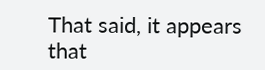That said, it appears that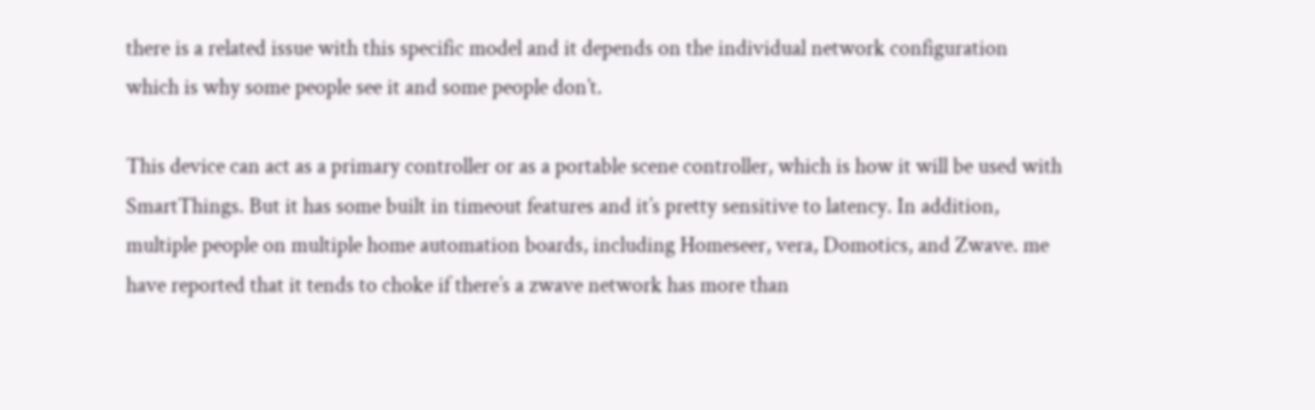there is a related issue with this specific model and it depends on the individual network configuration which is why some people see it and some people don’t.

This device can act as a primary controller or as a portable scene controller, which is how it will be used with SmartThings. But it has some built in timeout features and it’s pretty sensitive to latency. In addition, multiple people on multiple home automation boards, including Homeseer, vera, Domotics, and Zwave. me have reported that it tends to choke if there’s a zwave network has more than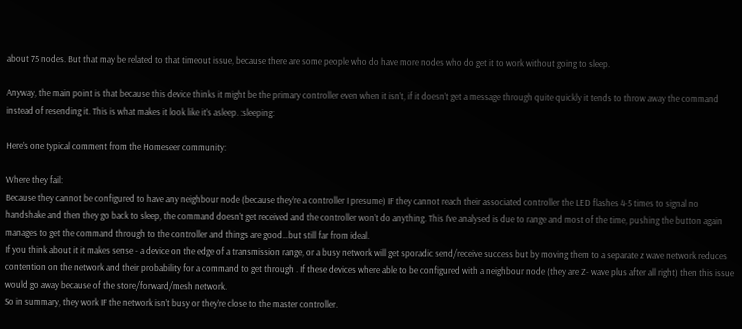about 75 nodes. But that may be related to that timeout issue, because there are some people who do have more nodes who do get it to work without going to sleep.

Anyway, the main point is that because this device thinks it might be the primary controller even when it isn’t, if it doesn’t get a message through quite quickly it tends to throw away the command instead of resending it. This is what makes it look like it’s asleep. :sleeping:

Here’s one typical comment from the Homeseer community:

Where they fail:
Because they cannot be configured to have any neighbour node (because they’re a controller I presume) IF they cannot reach their associated controller the LED flashes 4-5 times to signal no handshake and then they go back to sleep, the command doesn’t get received and the controller won’t do anything. This I’ve analysed is due to range and most of the time, pushing the button again manages to get the command through to the controller and things are good…but still far from ideal.
If you think about it it makes sense - a device on the edge of a transmission range, or a busy network will get sporadic send/receive success but by moving them to a separate z wave network reduces contention on the network and their probability for a command to get through . If these devices where able to be configured with a neighbour node (they are Z- wave plus after all right) then this issue would go away because of the store/forward/mesh network.
So in summary, they work IF the network isn’t busy or they’re close to the master controller.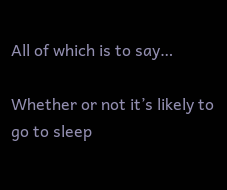All of which is to say…

Whether or not it’s likely to go to sleep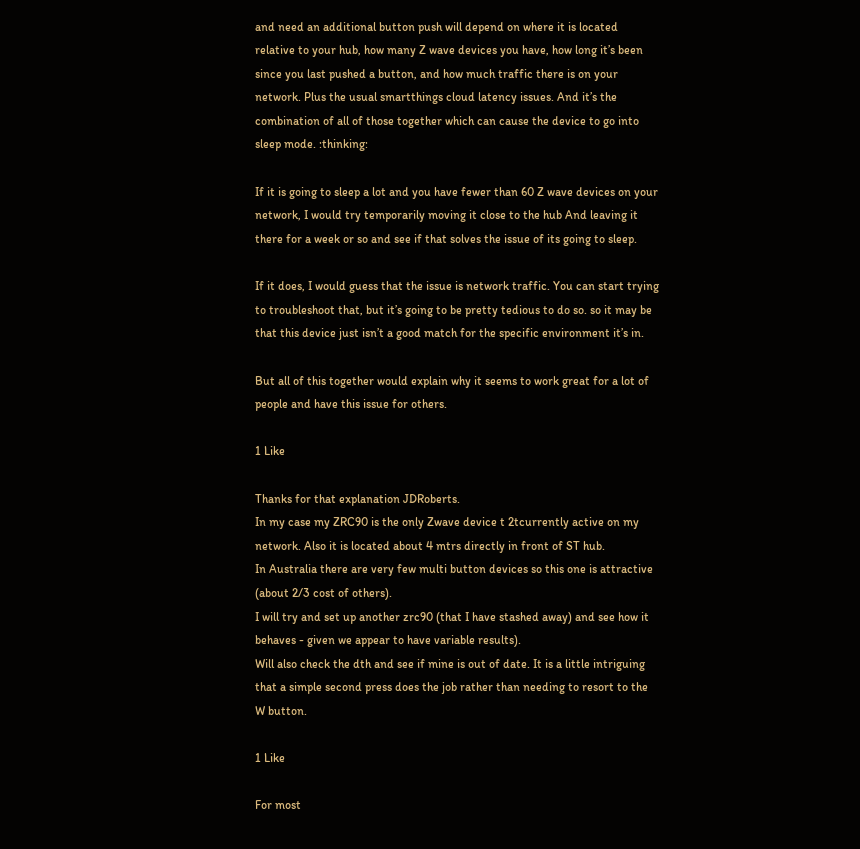and need an additional button push will depend on where it is located relative to your hub, how many Z wave devices you have, how long it’s been since you last pushed a button, and how much traffic there is on your network. Plus the usual smartthings cloud latency issues. And it’s the combination of all of those together which can cause the device to go into sleep mode. :thinking:

If it is going to sleep a lot and you have fewer than 60 Z wave devices on your network, I would try temporarily moving it close to the hub And leaving it there for a week or so and see if that solves the issue of its going to sleep.

If it does, I would guess that the issue is network traffic. You can start trying to troubleshoot that, but it’s going to be pretty tedious to do so. so it may be that this device just isn’t a good match for the specific environment it’s in.

But all of this together would explain why it seems to work great for a lot of people and have this issue for others.

1 Like

Thanks for that explanation JDRoberts.
In my case my ZRC90 is the only Zwave device t 2tcurrently active on my network. Also it is located about 4 mtrs directly in front of ST hub.
In Australia there are very few multi button devices so this one is attractive (about 2/3 cost of others).
I will try and set up another zrc90 (that I have stashed away) and see how it behaves - given we appear to have variable results).
Will also check the dth and see if mine is out of date. It is a little intriguing that a simple second press does the job rather than needing to resort to the W button.

1 Like

For most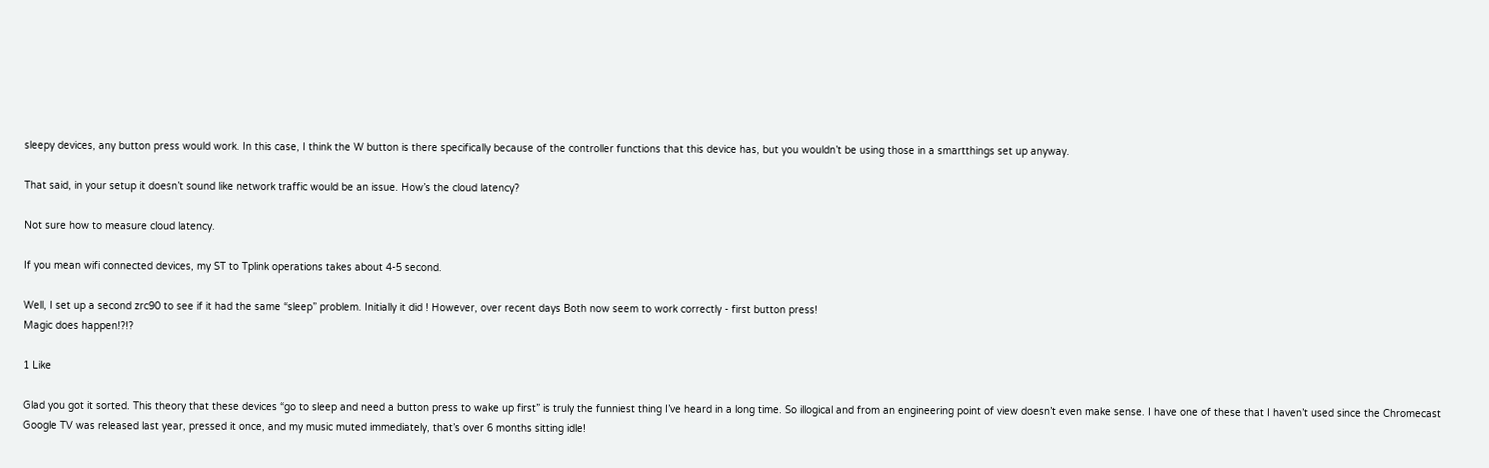sleepy devices, any button press would work. In this case, I think the W button is there specifically because of the controller functions that this device has, but you wouldn’t be using those in a smartthings set up anyway.

That said, in your setup it doesn’t sound like network traffic would be an issue. How’s the cloud latency?

Not sure how to measure cloud latency.

If you mean wifi connected devices, my ST to Tplink operations takes about 4-5 second.

Well, I set up a second zrc90 to see if it had the same “sleep” problem. Initially it did ! However, over recent days Both now seem to work correctly - first button press!
Magic does happen!?!?

1 Like

Glad you got it sorted. This theory that these devices “go to sleep and need a button press to wake up first” is truly the funniest thing I’ve heard in a long time. So illogical and from an engineering point of view doesn’t even make sense. I have one of these that I haven’t used since the Chromecast Google TV was released last year, pressed it once, and my music muted immediately, that’s over 6 months sitting idle!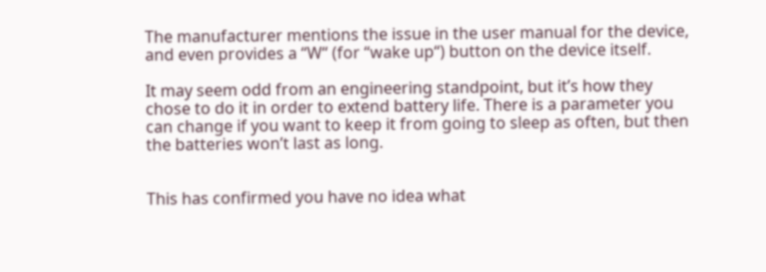The manufacturer mentions the issue in the user manual for the device, and even provides a “W“ (for “wake up“) button on the device itself.

It may seem odd from an engineering standpoint, but it’s how they chose to do it in order to extend battery life. There is a parameter you can change if you want to keep it from going to sleep as often, but then the batteries won’t last as long.


This has confirmed you have no idea what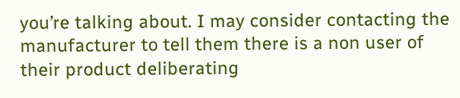you’re talking about. I may consider contacting the manufacturer to tell them there is a non user of their product deliberating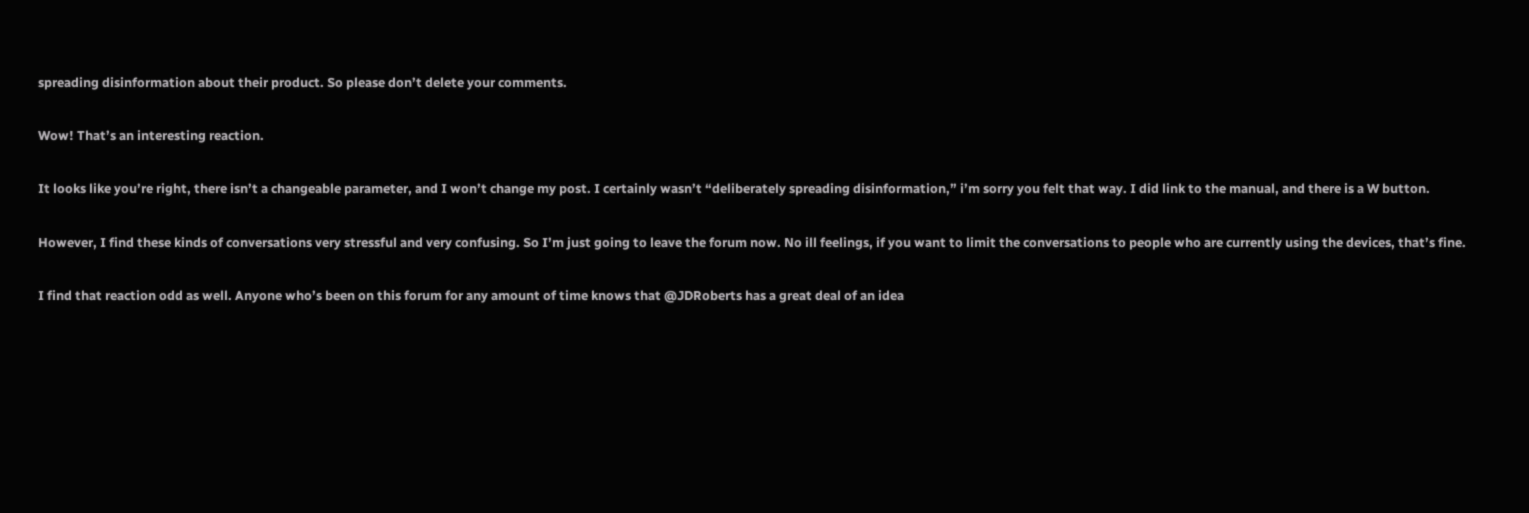spreading disinformation about their product. So please don’t delete your comments.

Wow! That’s an interesting reaction.

It looks like you’re right, there isn’t a changeable parameter, and I won’t change my post. I certainly wasn’t “deliberately spreading disinformation,” i’m sorry you felt that way. I did link to the manual, and there is a W button.

However, I find these kinds of conversations very stressful and very confusing. So I’m just going to leave the forum now. No ill feelings, if you want to limit the conversations to people who are currently using the devices, that’s fine.

I find that reaction odd as well. Anyone who’s been on this forum for any amount of time knows that @JDRoberts has a great deal of an idea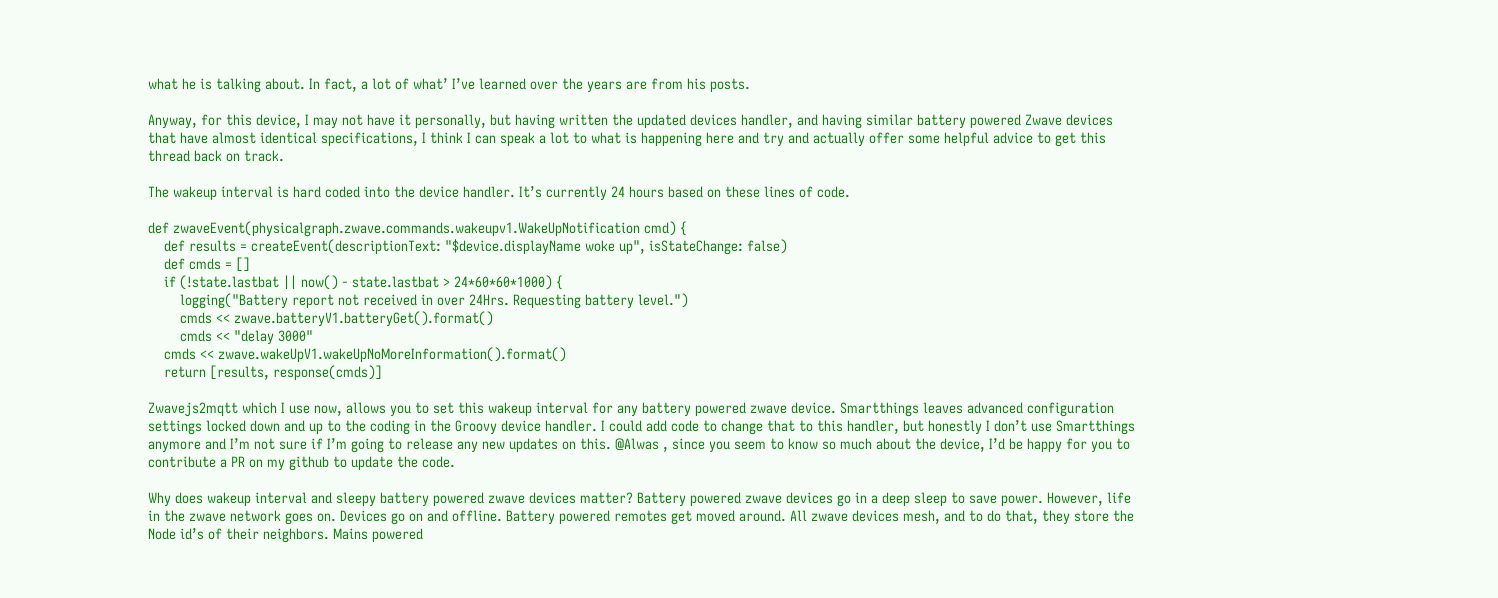what he is talking about. In fact, a lot of what’ I’ve learned over the years are from his posts.

Anyway, for this device, I may not have it personally, but having written the updated devices handler, and having similar battery powered Zwave devices that have almost identical specifications, I think I can speak a lot to what is happening here and try and actually offer some helpful advice to get this thread back on track.

The wakeup interval is hard coded into the device handler. It’s currently 24 hours based on these lines of code.

def zwaveEvent(physicalgraph.zwave.commands.wakeupv1.WakeUpNotification cmd) {
    def results = createEvent(descriptionText: "$device.displayName woke up", isStateChange: false)
    def cmds = []
    if (!state.lastbat || now() - state.lastbat > 24*60*60*1000) {
        logging("Battery report not received in over 24Hrs. Requesting battery level.")
        cmds << zwave.batteryV1.batteryGet().format()
        cmds << "delay 3000"
    cmds << zwave.wakeUpV1.wakeUpNoMoreInformation().format()
    return [results, response(cmds)]

Zwavejs2mqtt which I use now, allows you to set this wakeup interval for any battery powered zwave device. Smartthings leaves advanced configuration settings locked down and up to the coding in the Groovy device handler. I could add code to change that to this handler, but honestly I don’t use Smartthings anymore and I’m not sure if I’m going to release any new updates on this. @Alwas , since you seem to know so much about the device, I’d be happy for you to contribute a PR on my github to update the code.

Why does wakeup interval and sleepy battery powered zwave devices matter? Battery powered zwave devices go in a deep sleep to save power. However, life in the zwave network goes on. Devices go on and offline. Battery powered remotes get moved around. All zwave devices mesh, and to do that, they store the Node id’s of their neighbors. Mains powered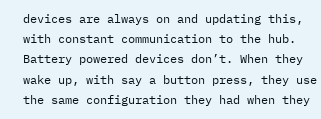devices are always on and updating this, with constant communication to the hub. Battery powered devices don’t. When they wake up, with say a button press, they use the same configuration they had when they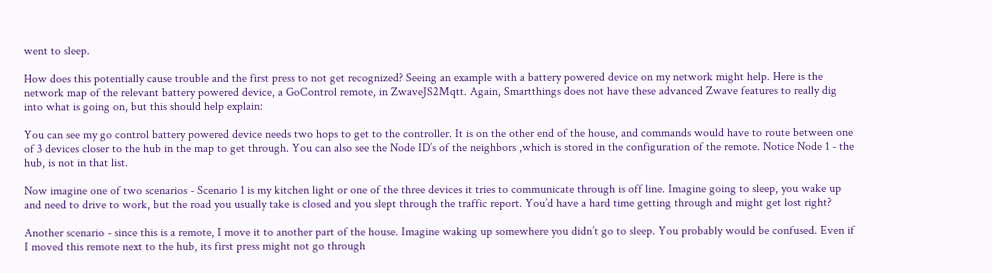went to sleep.

How does this potentially cause trouble and the first press to not get recognized? Seeing an example with a battery powered device on my network might help. Here is the network map of the relevant battery powered device, a GoControl remote, in ZwaveJS2Mqtt. Again, Smartthings does not have these advanced Zwave features to really dig into what is going on, but this should help explain:

You can see my go control battery powered device needs two hops to get to the controller. It is on the other end of the house, and commands would have to route between one of 3 devices closer to the hub in the map to get through. You can also see the Node ID’s of the neighbors ,which is stored in the configuration of the remote. Notice Node 1 - the hub, is not in that list.

Now imagine one of two scenarios - Scenario 1 is my kitchen light or one of the three devices it tries to communicate through is off line. Imagine going to sleep, you wake up and need to drive to work, but the road you usually take is closed and you slept through the traffic report. You’d have a hard time getting through and might get lost right?

Another scenario - since this is a remote, I move it to another part of the house. Imagine waking up somewhere you didn’t go to sleep. You probably would be confused. Even if I moved this remote next to the hub, its first press might not go through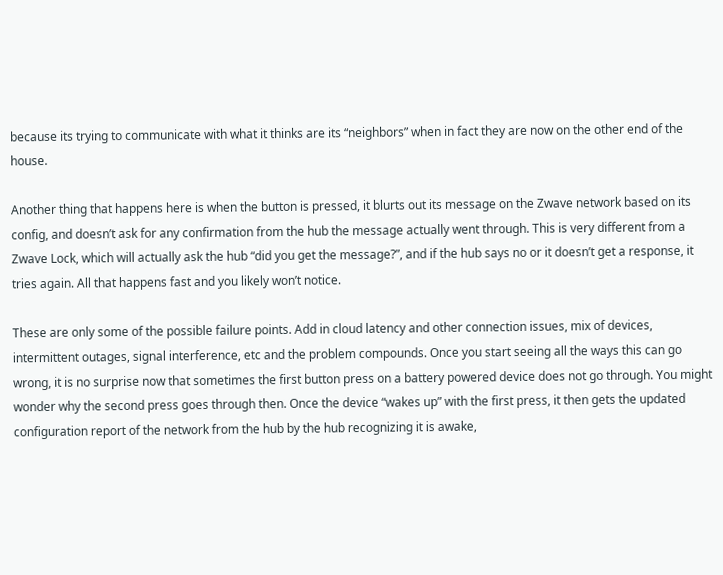because its trying to communicate with what it thinks are its “neighbors” when in fact they are now on the other end of the house.

Another thing that happens here is when the button is pressed, it blurts out its message on the Zwave network based on its config, and doesn’t ask for any confirmation from the hub the message actually went through. This is very different from a Zwave Lock, which will actually ask the hub “did you get the message?”, and if the hub says no or it doesn’t get a response, it tries again. All that happens fast and you likely won’t notice.

These are only some of the possible failure points. Add in cloud latency and other connection issues, mix of devices, intermittent outages, signal interference, etc and the problem compounds. Once you start seeing all the ways this can go wrong, it is no surprise now that sometimes the first button press on a battery powered device does not go through. You might wonder why the second press goes through then. Once the device “wakes up” with the first press, it then gets the updated configuration report of the network from the hub by the hub recognizing it is awake,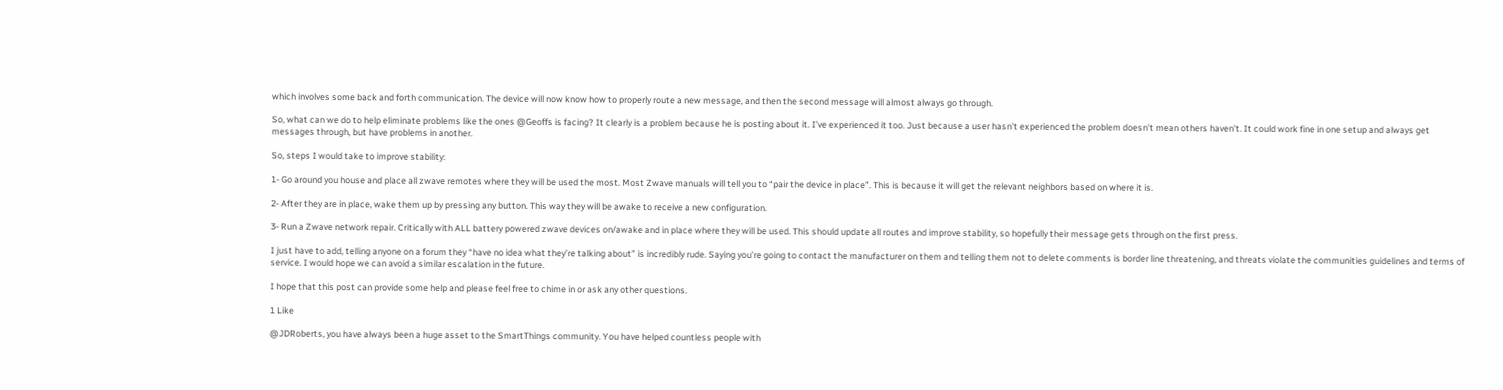which involves some back and forth communication. The device will now know how to properly route a new message, and then the second message will almost always go through.

So, what can we do to help eliminate problems like the ones @Geoffs is facing? It clearly is a problem because he is posting about it. I’ve experienced it too. Just because a user hasn’t experienced the problem doesn’t mean others haven’t. It could work fine in one setup and always get messages through, but have problems in another.

So, steps I would take to improve stability:

1- Go around you house and place all zwave remotes where they will be used the most. Most Zwave manuals will tell you to “pair the device in place”. This is because it will get the relevant neighbors based on where it is.

2- After they are in place, wake them up by pressing any button. This way they will be awake to receive a new configuration.

3- Run a Zwave network repair. Critically with ALL battery powered zwave devices on/awake and in place where they will be used. This should update all routes and improve stability, so hopefully their message gets through on the first press.

I just have to add, telling anyone on a forum they “have no idea what they’re talking about” is incredibly rude. Saying you’re going to contact the manufacturer on them and telling them not to delete comments is border line threatening, and threats violate the communities guidelines and terms of service. I would hope we can avoid a similar escalation in the future.

I hope that this post can provide some help and please feel free to chime in or ask any other questions.

1 Like

@JDRoberts, you have always been a huge asset to the SmartThings community. You have helped countless people with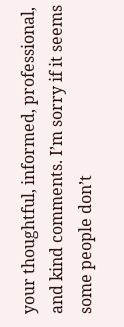your thoughtful, informed, professional, and kind comments. I’m sorry if it seems some people don’t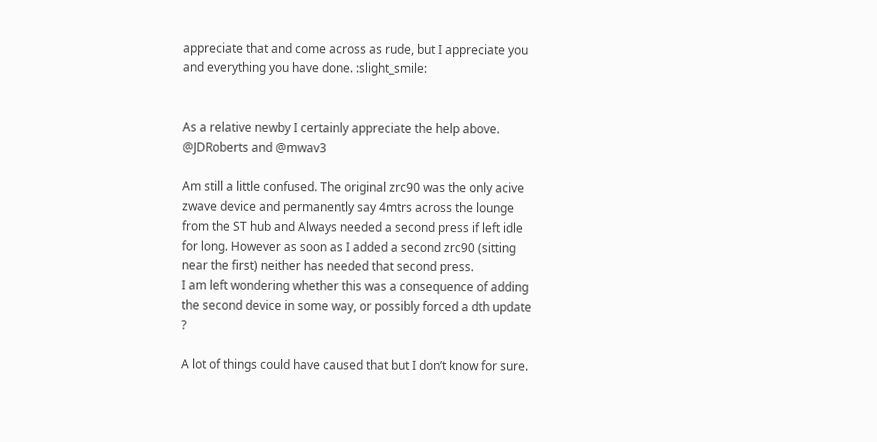appreciate that and come across as rude, but I appreciate you and everything you have done. :slight_smile:


As a relative newby I certainly appreciate the help above. @JDRoberts and @mwav3

Am still a little confused. The original zrc90 was the only acive zwave device and permanently say 4mtrs across the lounge from the ST hub and Always needed a second press if left idle for long. However as soon as I added a second zrc90 (sitting near the first) neither has needed that second press.
I am left wondering whether this was a consequence of adding the second device in some way, or possibly forced a dth update ?

A lot of things could have caused that but I don’t know for sure.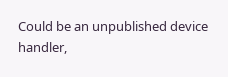Could be an unpublished device handler,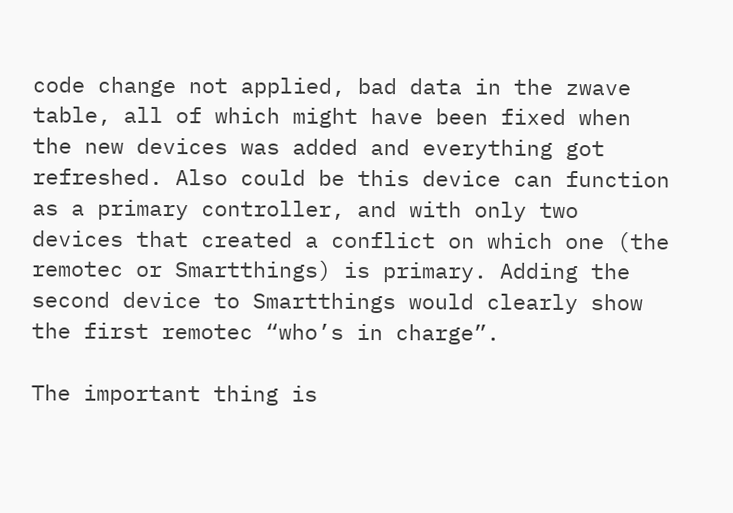code change not applied, bad data in the zwave table, all of which might have been fixed when the new devices was added and everything got refreshed. Also could be this device can function as a primary controller, and with only two devices that created a conflict on which one (the remotec or Smartthings) is primary. Adding the second device to Smartthings would clearly show the first remotec “who’s in charge”.

The important thing is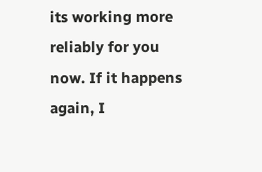its working more reliably for you now. If it happens again, I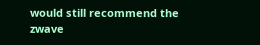would still recommend the zwave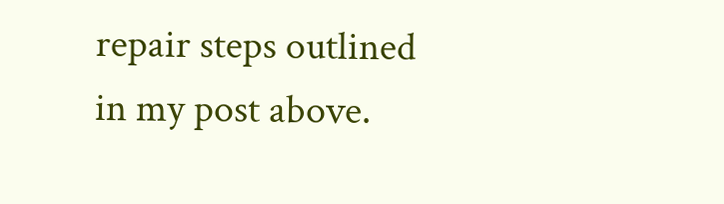repair steps outlined in my post above.